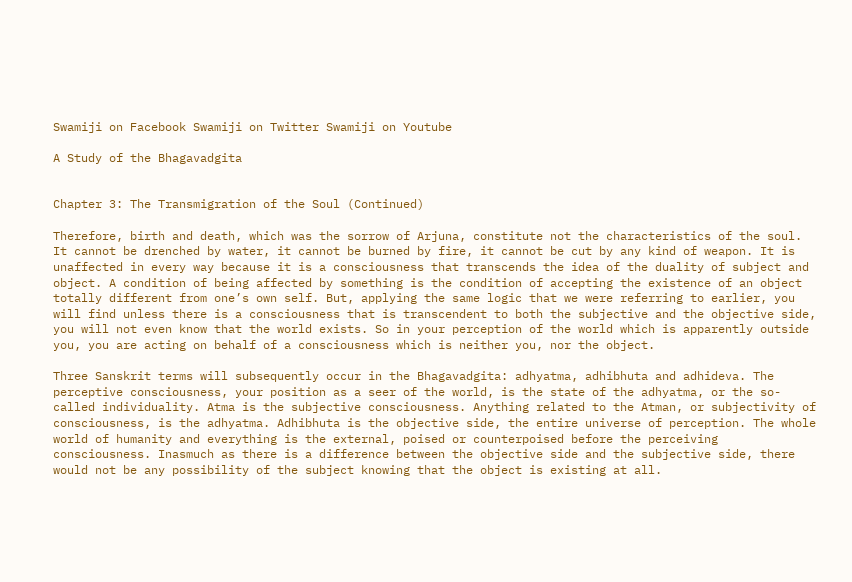Swamiji on Facebook Swamiji on Twitter Swamiji on Youtube

A Study of the Bhagavadgita


Chapter 3: The Transmigration of the Soul (Continued)

Therefore, birth and death, which was the sorrow of Arjuna, constitute not the characteristics of the soul. It cannot be drenched by water, it cannot be burned by fire, it cannot be cut by any kind of weapon. It is unaffected in every way because it is a consciousness that transcends the idea of the duality of subject and object. A condition of being affected by something is the condition of accepting the existence of an object totally different from one’s own self. But, applying the same logic that we were referring to earlier, you will find unless there is a consciousness that is transcendent to both the subjective and the objective side, you will not even know that the world exists. So in your perception of the world which is apparently outside you, you are acting on behalf of a consciousness which is neither you, nor the object.

Three Sanskrit terms will subsequently occur in the Bhagavadgita: adhyatma, adhibhuta and adhideva. The perceptive consciousness, your position as a seer of the world, is the state of the adhyatma, or the so-called individuality. Atma is the subjective consciousness. Anything related to the Atman, or subjectivity of consciousness, is the adhyatma. Adhibhuta is the objective side, the entire universe of perception. The whole world of humanity and everything is the external, poised or counterpoised before the perceiving consciousness. Inasmuch as there is a difference between the objective side and the subjective side, there would not be any possibility of the subject knowing that the object is existing at all.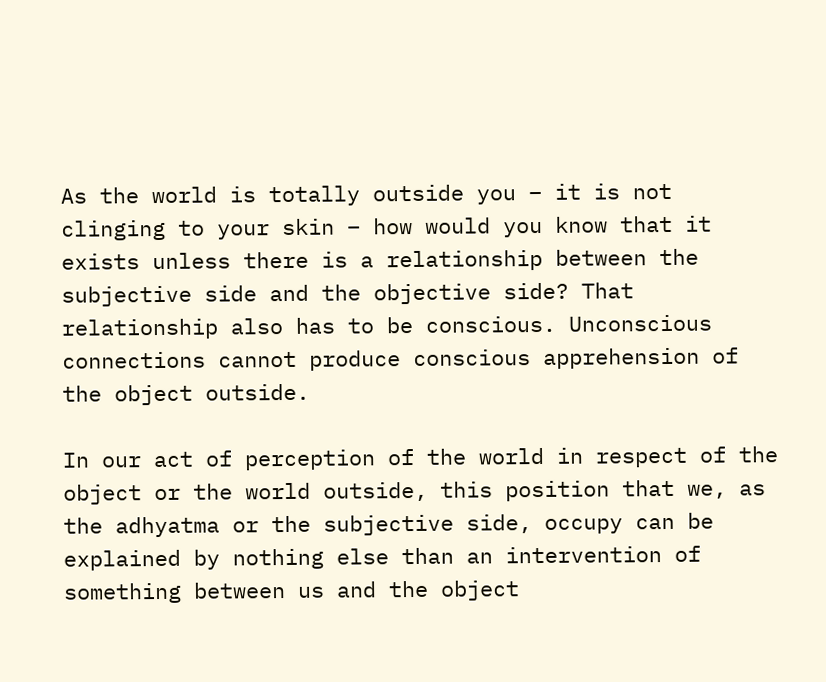As the world is totally outside you – it is not clinging to your skin – how would you know that it exists unless there is a relationship between the subjective side and the objective side? That relationship also has to be conscious. Unconscious connections cannot produce conscious apprehension of the object outside.

In our act of perception of the world in respect of the object or the world outside, this position that we, as the adhyatma or the subjective side, occupy can be explained by nothing else than an intervention of something between us and the object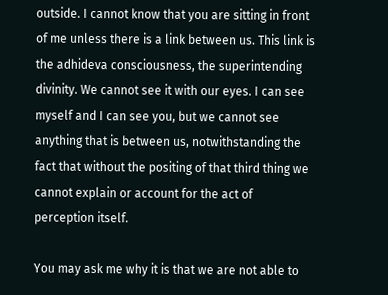outside. I cannot know that you are sitting in front of me unless there is a link between us. This link is the adhideva consciousness, the superintending divinity. We cannot see it with our eyes. I can see myself and I can see you, but we cannot see anything that is between us, notwithstanding the fact that without the positing of that third thing we cannot explain or account for the act of perception itself.

You may ask me why it is that we are not able to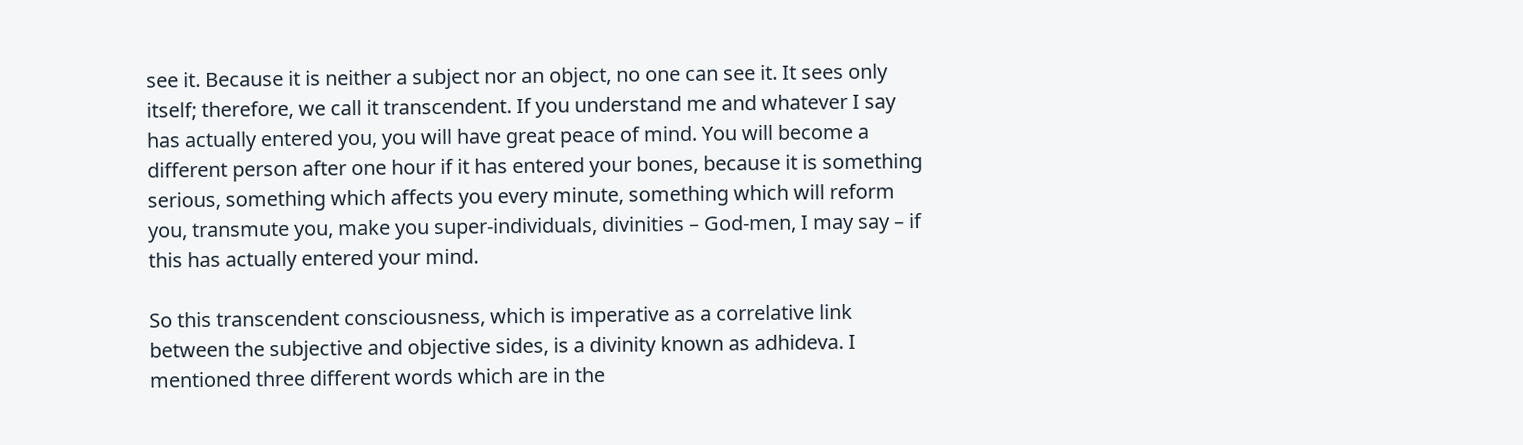see it. Because it is neither a subject nor an object, no one can see it. It sees only itself; therefore, we call it transcendent. If you understand me and whatever I say has actually entered you, you will have great peace of mind. You will become a different person after one hour if it has entered your bones, because it is something serious, something which affects you every minute, something which will reform you, transmute you, make you super-individuals, divinities – God-men, I may say – if this has actually entered your mind.

So this transcendent consciousness, which is imperative as a correlative link between the subjective and objective sides, is a divinity known as adhideva. I mentioned three different words which are in the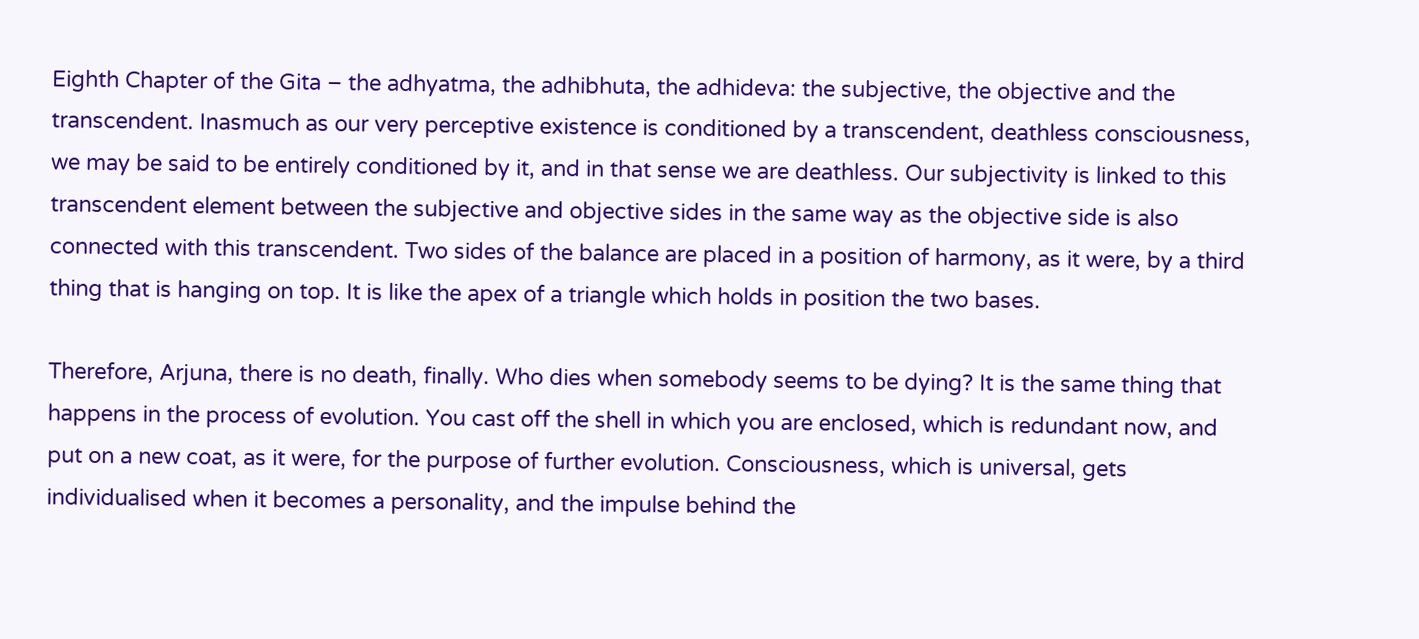Eighth Chapter of the Gita – the adhyatma, the adhibhuta, the adhideva: the subjective, the objective and the transcendent. Inasmuch as our very perceptive existence is conditioned by a transcendent, deathless consciousness, we may be said to be entirely conditioned by it, and in that sense we are deathless. Our subjectivity is linked to this transcendent element between the subjective and objective sides in the same way as the objective side is also connected with this transcendent. Two sides of the balance are placed in a position of harmony, as it were, by a third thing that is hanging on top. It is like the apex of a triangle which holds in position the two bases.

Therefore, Arjuna, there is no death, finally. Who dies when somebody seems to be dying? It is the same thing that happens in the process of evolution. You cast off the shell in which you are enclosed, which is redundant now, and put on a new coat, as it were, for the purpose of further evolution. Consciousness, which is universal, gets individualised when it becomes a personality, and the impulse behind the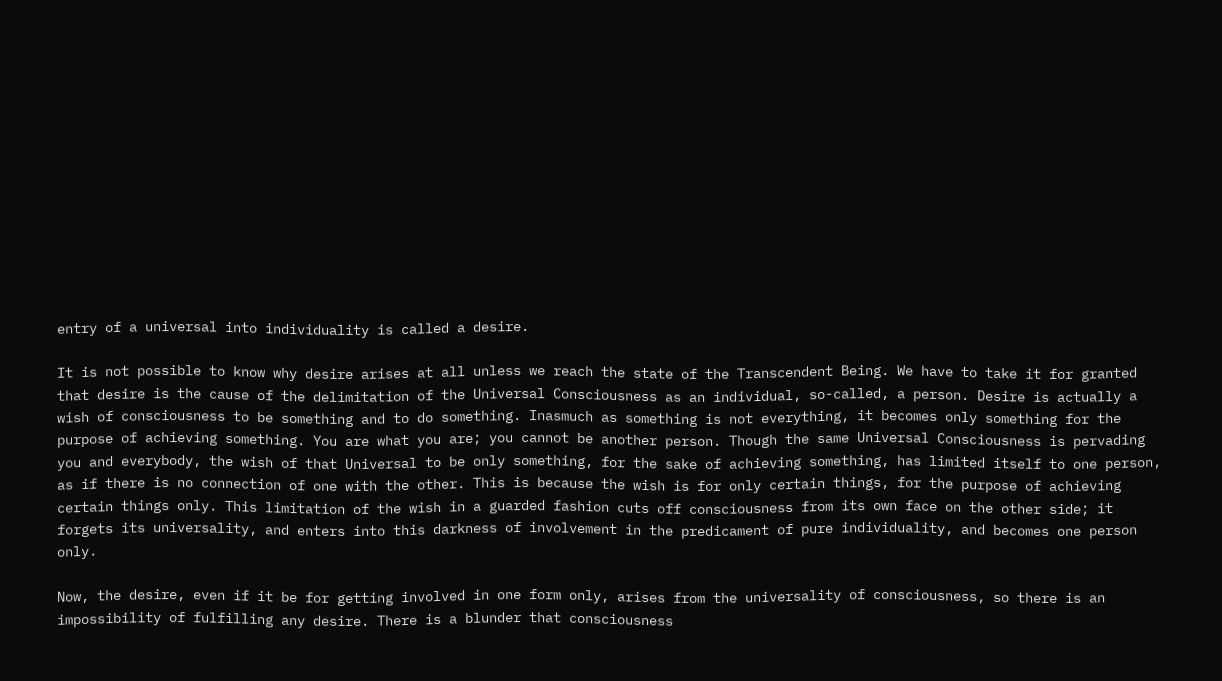entry of a universal into individuality is called a desire.

It is not possible to know why desire arises at all unless we reach the state of the Transcendent Being. We have to take it for granted that desire is the cause of the delimitation of the Universal Consciousness as an individual, so-called, a person. Desire is actually a wish of consciousness to be something and to do something. Inasmuch as something is not everything, it becomes only something for the purpose of achieving something. You are what you are; you cannot be another person. Though the same Universal Consciousness is pervading you and everybody, the wish of that Universal to be only something, for the sake of achieving something, has limited itself to one person, as if there is no connection of one with the other. This is because the wish is for only certain things, for the purpose of achieving certain things only. This limitation of the wish in a guarded fashion cuts off consciousness from its own face on the other side; it forgets its universality, and enters into this darkness of involvement in the predicament of pure individuality, and becomes one person only.

Now, the desire, even if it be for getting involved in one form only, arises from the universality of consciousness, so there is an impossibility of fulfilling any desire. There is a blunder that consciousness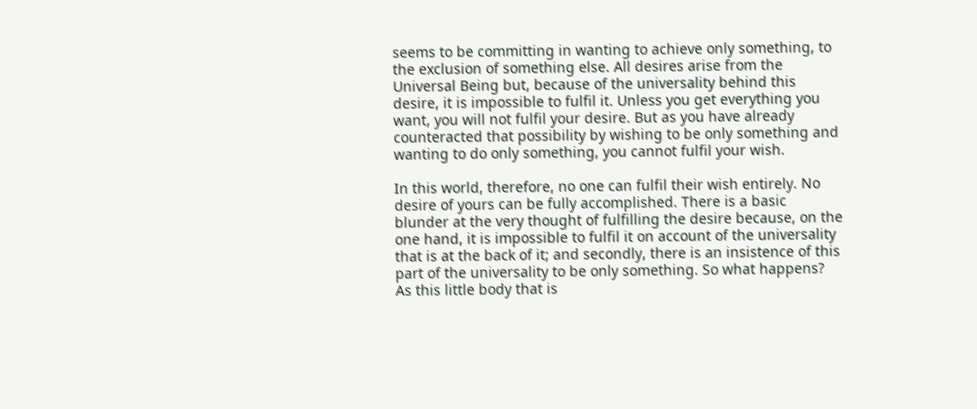seems to be committing in wanting to achieve only something, to the exclusion of something else. All desires arise from the Universal Being but, because of the universality behind this desire, it is impossible to fulfil it. Unless you get everything you want, you will not fulfil your desire. But as you have already counteracted that possibility by wishing to be only something and wanting to do only something, you cannot fulfil your wish.

In this world, therefore, no one can fulfil their wish entirely. No desire of yours can be fully accomplished. There is a basic blunder at the very thought of fulfilling the desire because, on the one hand, it is impossible to fulfil it on account of the universality that is at the back of it; and secondly, there is an insistence of this part of the universality to be only something. So what happens? As this little body that is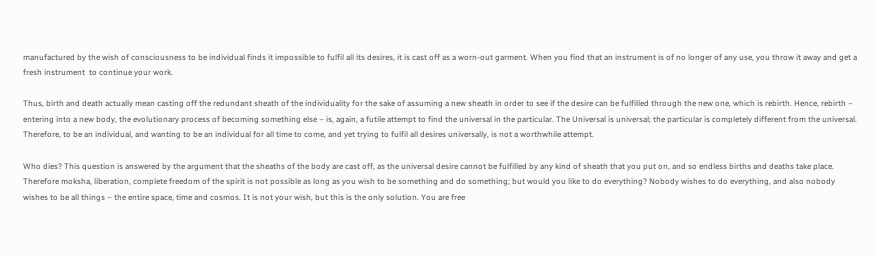manufactured by the wish of consciousness to be individual finds it impossible to fulfil all its desires, it is cast off as a worn-out garment. When you find that an instrument is of no longer of any use, you throw it away and get a fresh instrument  to continue your work.

Thus, birth and death actually mean casting off the redundant sheath of the individuality for the sake of assuming a new sheath in order to see if the desire can be fulfilled through the new one, which is rebirth. Hence, rebirth – entering into a new body, the evolutionary process of becoming something else – is, again, a futile attempt to find the universal in the particular. The Universal is universal; the particular is completely different from the universal. Therefore, to be an individual, and wanting to be an individual for all time to come, and yet trying to fulfil all desires universally, is not a worthwhile attempt.

Who dies? This question is answered by the argument that the sheaths of the body are cast off, as the universal desire cannot be fulfilled by any kind of sheath that you put on, and so endless births and deaths take place. Therefore moksha, liberation, complete freedom of the spirit is not possible as long as you wish to be something and do something; but would you like to do everything? Nobody wishes to do everything, and also nobody wishes to be all things – the entire space, time and cosmos. It is not your wish, but this is the only solution. You are free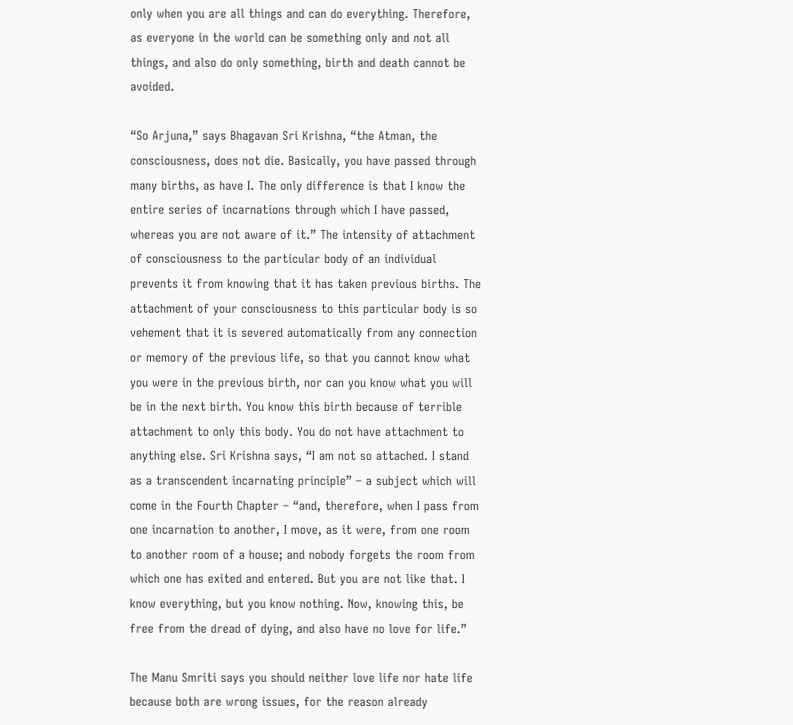only when you are all things and can do everything. Therefore, as everyone in the world can be something only and not all things, and also do only something, birth and death cannot be avoided.

“So Arjuna,” says Bhagavan Sri Krishna, “the Atman, the consciousness, does not die. Basically, you have passed through many births, as have I. The only difference is that I know the entire series of incarnations through which I have passed, whereas you are not aware of it.” The intensity of attachment of consciousness to the particular body of an individual prevents it from knowing that it has taken previous births. The attachment of your consciousness to this particular body is so vehement that it is severed automatically from any connection or memory of the previous life, so that you cannot know what you were in the previous birth, nor can you know what you will be in the next birth. You know this birth because of terrible attachment to only this body. You do not have attachment to anything else. Sri Krishna says, “I am not so attached. I stand as a transcendent incarnating principle” – a subject which will come in the Fourth Chapter – “and, therefore, when I pass from one incarnation to another, I move, as it were, from one room to another room of a house; and nobody forgets the room from which one has exited and entered. But you are not like that. I know everything, but you know nothing. Now, knowing this, be free from the dread of dying, and also have no love for life.”

The Manu Smriti says you should neither love life nor hate life because both are wrong issues, for the reason already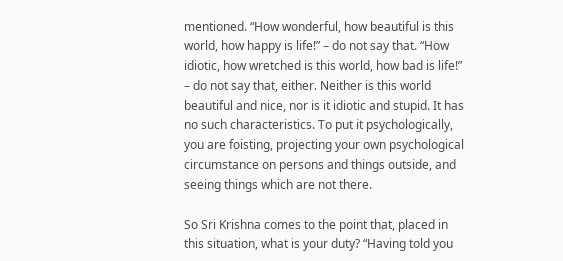mentioned. “How wonderful, how beautiful is this world, how happy is life!” – do not say that. “How idiotic, how wretched is this world, how bad is life!” – do not say that, either. Neither is this world beautiful and nice, nor is it idiotic and stupid. It has no such characteristics. To put it psychologically, you are foisting, projecting your own psychological circumstance on persons and things outside, and seeing things which are not there.

So Sri Krishna comes to the point that, placed in this situation, what is your duty? “Having told you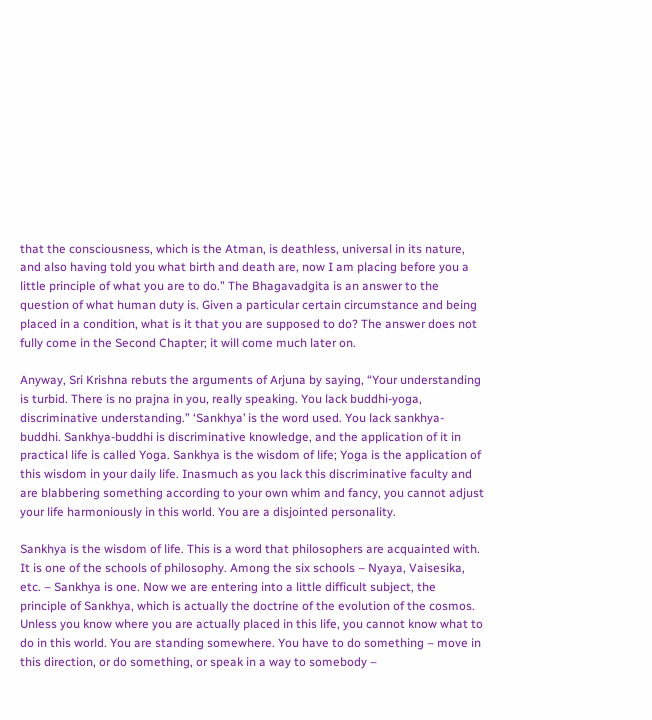that the consciousness, which is the Atman, is deathless, universal in its nature, and also having told you what birth and death are, now I am placing before you a little principle of what you are to do.” The Bhagavadgita is an answer to the question of what human duty is. Given a particular certain circumstance and being placed in a condition, what is it that you are supposed to do? The answer does not fully come in the Second Chapter; it will come much later on.

Anyway, Sri Krishna rebuts the arguments of Arjuna by saying, “Your understanding is turbid. There is no prajna in you, really speaking. You lack buddhi-yoga, discriminative understanding.” ‘Sankhya’ is the word used. You lack sankhya-buddhi. Sankhya-buddhi is discriminative knowledge, and the application of it in practical life is called Yoga. Sankhya is the wisdom of life; Yoga is the application of this wisdom in your daily life. Inasmuch as you lack this discriminative faculty and are blabbering something according to your own whim and fancy, you cannot adjust your life harmoniously in this world. You are a disjointed personality.

Sankhya is the wisdom of life. This is a word that philosophers are acquainted with. It is one of the schools of philosophy. Among the six schools – Nyaya, Vaisesika, etc. – Sankhya is one. Now we are entering into a little difficult subject, the principle of Sankhya, which is actually the doctrine of the evolution of the cosmos. Unless you know where you are actually placed in this life, you cannot know what to do in this world. You are standing somewhere. You have to do something – move in this direction, or do something, or speak in a way to somebody –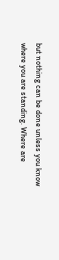but nothing can be done unless you know where you are standing. Where are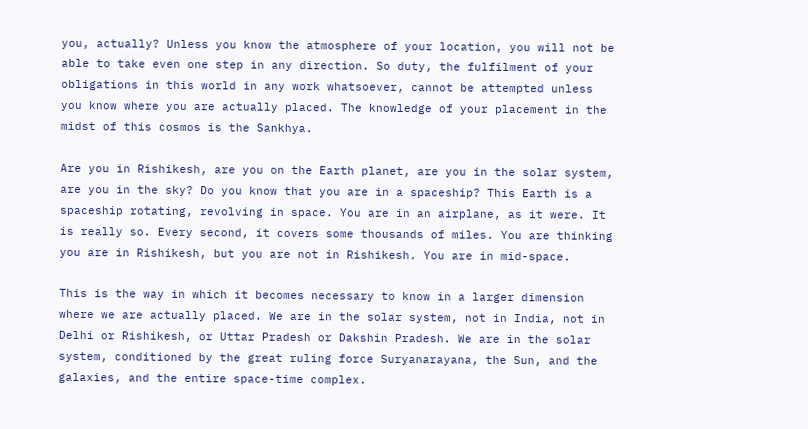you, actually? Unless you know the atmosphere of your location, you will not be able to take even one step in any direction. So duty, the fulfilment of your obligations in this world in any work whatsoever, cannot be attempted unless you know where you are actually placed. The knowledge of your placement in the midst of this cosmos is the Sankhya.

Are you in Rishikesh, are you on the Earth planet, are you in the solar system, are you in the sky? Do you know that you are in a spaceship? This Earth is a spaceship rotating, revolving in space. You are in an airplane, as it were. It is really so. Every second, it covers some thousands of miles. You are thinking you are in Rishikesh, but you are not in Rishikesh. You are in mid-space.

This is the way in which it becomes necessary to know in a larger dimension where we are actually placed. We are in the solar system, not in India, not in Delhi or Rishikesh, or Uttar Pradesh or Dakshin Pradesh. We are in the solar system, conditioned by the great ruling force Suryanarayana, the Sun, and the galaxies, and the entire space-time complex.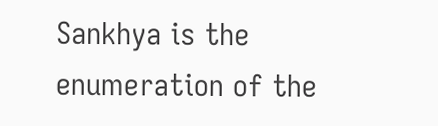Sankhya is the enumeration of the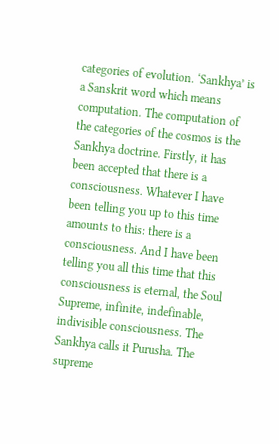categories of evolution. ‘Sankhya’ is a Sanskrit word which means computation. The computation of the categories of the cosmos is the Sankhya doctrine. Firstly, it has been accepted that there is a consciousness. Whatever I have been telling you up to this time amounts to this: there is a consciousness. And I have been telling you all this time that this consciousness is eternal, the Soul Supreme, infinite, indefinable, indivisible consciousness. The Sankhya calls it Purusha. The supreme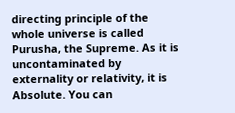directing principle of the whole universe is called Purusha, the Supreme. As it is uncontaminated by externality or relativity, it is Absolute. You can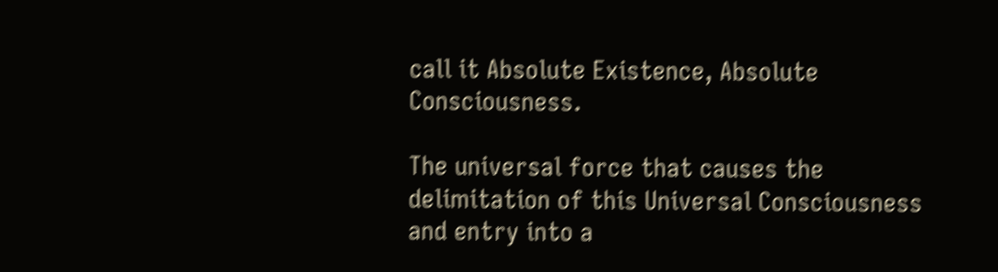call it Absolute Existence, Absolute Consciousness.

The universal force that causes the delimitation of this Universal Consciousness and entry into a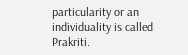particularity or an individuality is called Prakriti.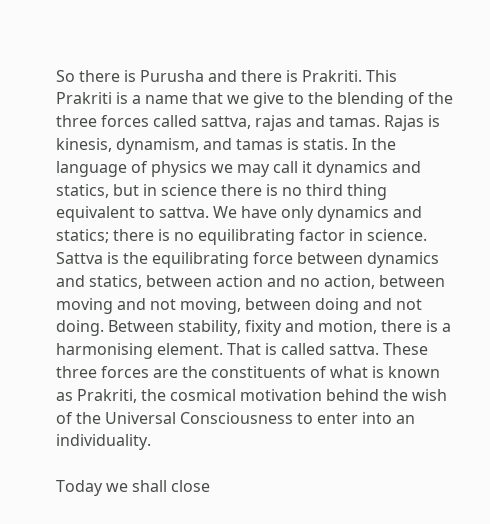So there is Purusha and there is Prakriti. This Prakriti is a name that we give to the blending of the three forces called sattva, rajas and tamas. Rajas is kinesis, dynamism, and tamas is statis. In the language of physics we may call it dynamics and statics, but in science there is no third thing equivalent to sattva. We have only dynamics and statics; there is no equilibrating factor in science. Sattva is the equilibrating force between dynamics and statics, between action and no action, between moving and not moving, between doing and not doing. Between stability, fixity and motion, there is a harmonising element. That is called sattva. These three forces are the constituents of what is known as Prakriti, the cosmical motivation behind the wish of the Universal Consciousness to enter into an individuality.

Today we shall close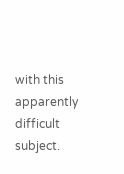with this apparently difficult subject.